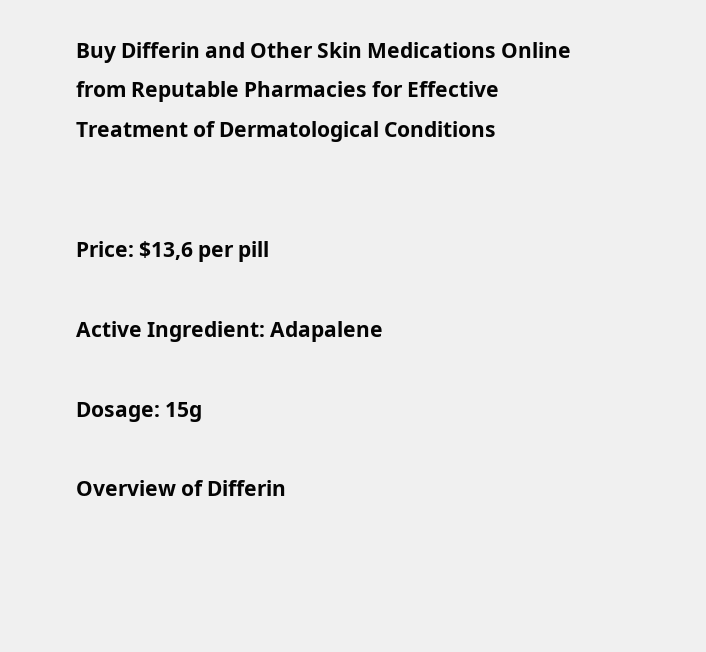Buy Differin and Other Skin Medications Online from Reputable Pharmacies for Effective Treatment of Dermatological Conditions


Price: $13,6 per pill

Active Ingredient: Adapalene

Dosage: 15g

Overview of Differin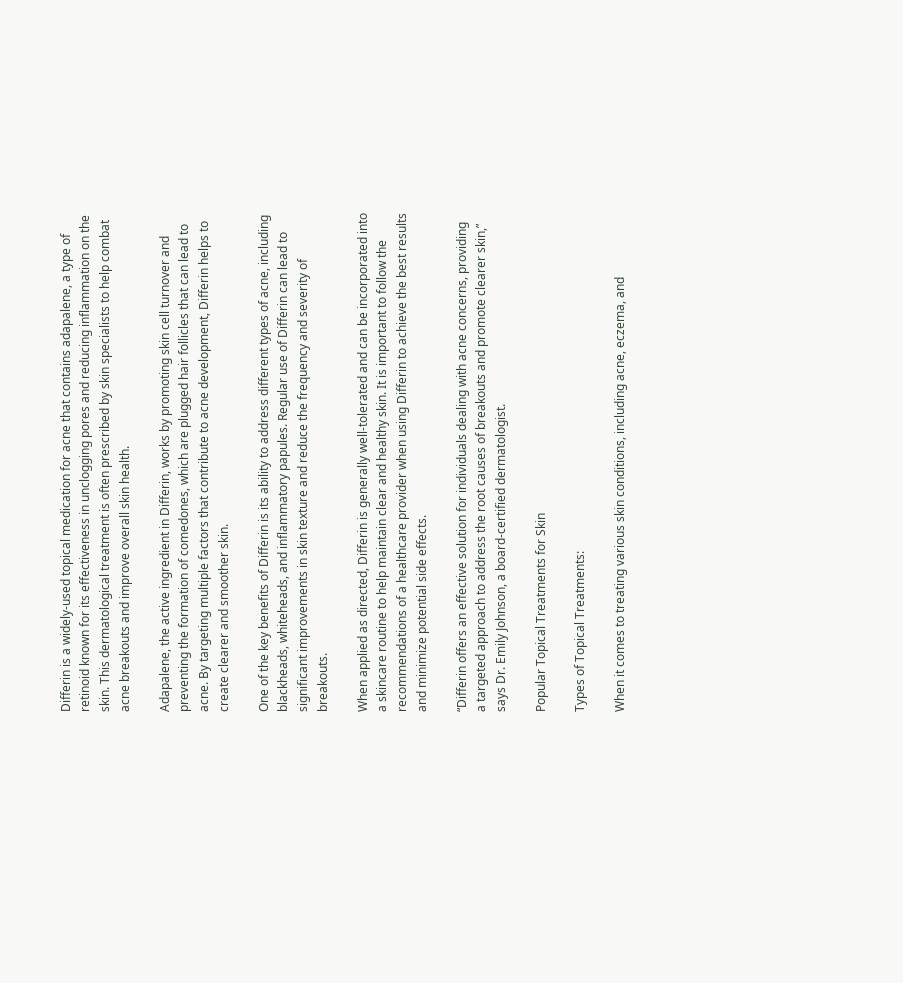Differin is a widely-used topical medication for acne that contains adapalene, a type of retinoid known for its effectiveness in unclogging pores and reducing inflammation on the skin. This dermatological treatment is often prescribed by skin specialists to help combat acne breakouts and improve overall skin health.

Adapalene, the active ingredient in Differin, works by promoting skin cell turnover and preventing the formation of comedones, which are plugged hair follicles that can lead to acne. By targeting multiple factors that contribute to acne development, Differin helps to create clearer and smoother skin.

One of the key benefits of Differin is its ability to address different types of acne, including blackheads, whiteheads, and inflammatory papules. Regular use of Differin can lead to significant improvements in skin texture and reduce the frequency and severity of breakouts.

When applied as directed, Differin is generally well-tolerated and can be incorporated into a skincare routine to help maintain clear and healthy skin. It is important to follow the recommendations of a healthcare provider when using Differin to achieve the best results and minimize potential side effects.

“Differin offers an effective solution for individuals dealing with acne concerns, providing a targeted approach to address the root causes of breakouts and promote clearer skin,” says Dr. Emily Johnson, a board-certified dermatologist.

Popular Topical Treatments for Skin

Types of Topical Treatments:

When it comes to treating various skin conditions, including acne, eczema, and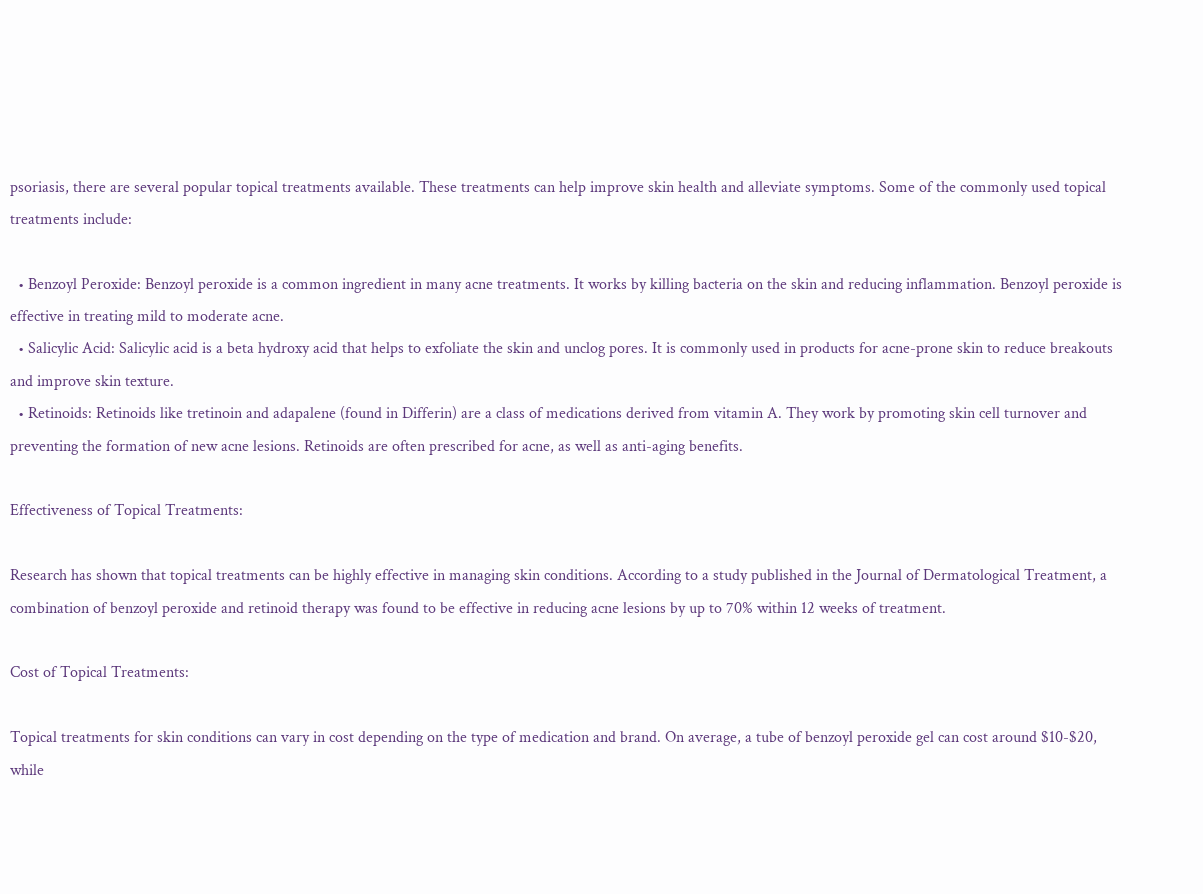psoriasis, there are several popular topical treatments available. These treatments can help improve skin health and alleviate symptoms. Some of the commonly used topical treatments include:

  • Benzoyl Peroxide: Benzoyl peroxide is a common ingredient in many acne treatments. It works by killing bacteria on the skin and reducing inflammation. Benzoyl peroxide is effective in treating mild to moderate acne.
  • Salicylic Acid: Salicylic acid is a beta hydroxy acid that helps to exfoliate the skin and unclog pores. It is commonly used in products for acne-prone skin to reduce breakouts and improve skin texture.
  • Retinoids: Retinoids like tretinoin and adapalene (found in Differin) are a class of medications derived from vitamin A. They work by promoting skin cell turnover and preventing the formation of new acne lesions. Retinoids are often prescribed for acne, as well as anti-aging benefits.

Effectiveness of Topical Treatments:

Research has shown that topical treatments can be highly effective in managing skin conditions. According to a study published in the Journal of Dermatological Treatment, a combination of benzoyl peroxide and retinoid therapy was found to be effective in reducing acne lesions by up to 70% within 12 weeks of treatment.

Cost of Topical Treatments:

Topical treatments for skin conditions can vary in cost depending on the type of medication and brand. On average, a tube of benzoyl peroxide gel can cost around $10-$20, while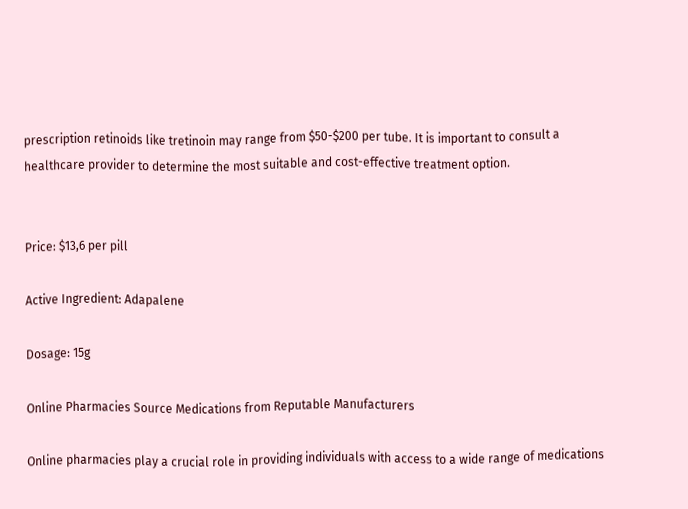prescription retinoids like tretinoin may range from $50-$200 per tube. It is important to consult a healthcare provider to determine the most suitable and cost-effective treatment option.


Price: $13,6 per pill

Active Ingredient: Adapalene

Dosage: 15g

Online Pharmacies Source Medications from Reputable Manufacturers

Online pharmacies play a crucial role in providing individuals with access to a wide range of medications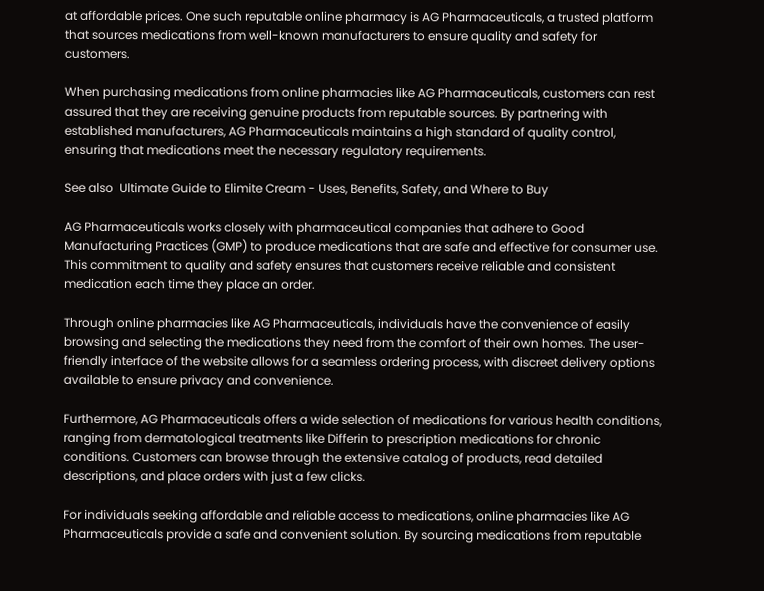at affordable prices. One such reputable online pharmacy is AG Pharmaceuticals, a trusted platform that sources medications from well-known manufacturers to ensure quality and safety for customers.

When purchasing medications from online pharmacies like AG Pharmaceuticals, customers can rest assured that they are receiving genuine products from reputable sources. By partnering with established manufacturers, AG Pharmaceuticals maintains a high standard of quality control, ensuring that medications meet the necessary regulatory requirements.

See also  Ultimate Guide to Elimite Cream - Uses, Benefits, Safety, and Where to Buy

AG Pharmaceuticals works closely with pharmaceutical companies that adhere to Good Manufacturing Practices (GMP) to produce medications that are safe and effective for consumer use. This commitment to quality and safety ensures that customers receive reliable and consistent medication each time they place an order.

Through online pharmacies like AG Pharmaceuticals, individuals have the convenience of easily browsing and selecting the medications they need from the comfort of their own homes. The user-friendly interface of the website allows for a seamless ordering process, with discreet delivery options available to ensure privacy and convenience.

Furthermore, AG Pharmaceuticals offers a wide selection of medications for various health conditions, ranging from dermatological treatments like Differin to prescription medications for chronic conditions. Customers can browse through the extensive catalog of products, read detailed descriptions, and place orders with just a few clicks.

For individuals seeking affordable and reliable access to medications, online pharmacies like AG Pharmaceuticals provide a safe and convenient solution. By sourcing medications from reputable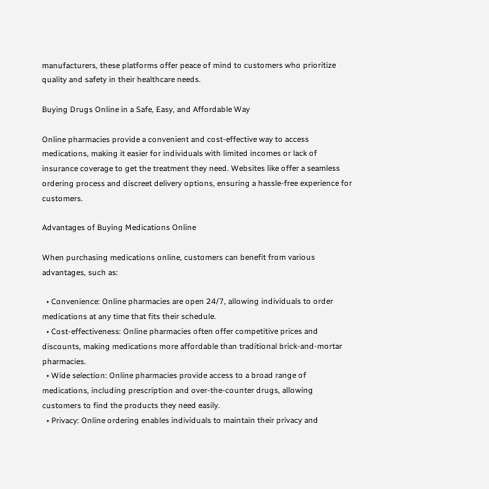manufacturers, these platforms offer peace of mind to customers who prioritize quality and safety in their healthcare needs.

Buying Drugs Online in a Safe, Easy, and Affordable Way

Online pharmacies provide a convenient and cost-effective way to access medications, making it easier for individuals with limited incomes or lack of insurance coverage to get the treatment they need. Websites like offer a seamless ordering process and discreet delivery options, ensuring a hassle-free experience for customers.

Advantages of Buying Medications Online

When purchasing medications online, customers can benefit from various advantages, such as:

  • Convenience: Online pharmacies are open 24/7, allowing individuals to order medications at any time that fits their schedule.
  • Cost-effectiveness: Online pharmacies often offer competitive prices and discounts, making medications more affordable than traditional brick-and-mortar pharmacies.
  • Wide selection: Online pharmacies provide access to a broad range of medications, including prescription and over-the-counter drugs, allowing customers to find the products they need easily.
  • Privacy: Online ordering enables individuals to maintain their privacy and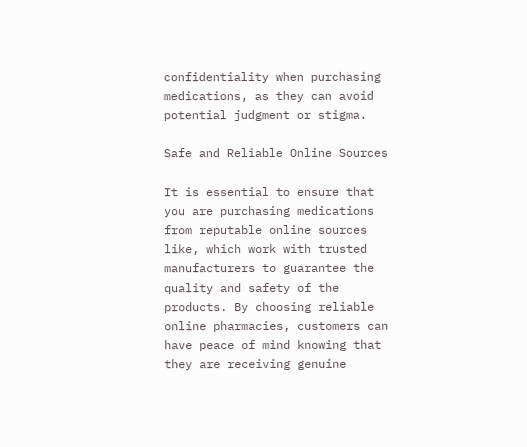confidentiality when purchasing medications, as they can avoid potential judgment or stigma.

Safe and Reliable Online Sources

It is essential to ensure that you are purchasing medications from reputable online sources like, which work with trusted manufacturers to guarantee the quality and safety of the products. By choosing reliable online pharmacies, customers can have peace of mind knowing that they are receiving genuine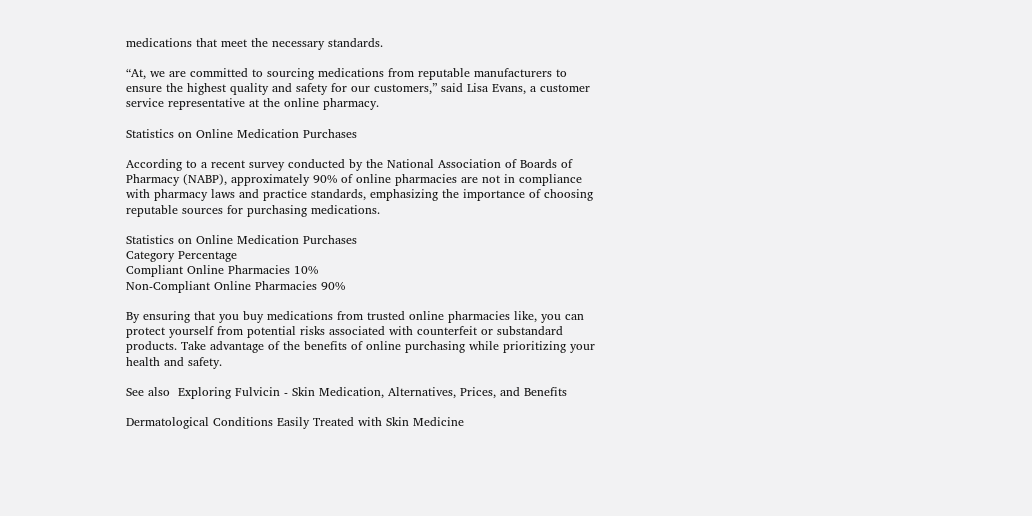medications that meet the necessary standards.

“At, we are committed to sourcing medications from reputable manufacturers to ensure the highest quality and safety for our customers,” said Lisa Evans, a customer service representative at the online pharmacy.

Statistics on Online Medication Purchases

According to a recent survey conducted by the National Association of Boards of Pharmacy (NABP), approximately 90% of online pharmacies are not in compliance with pharmacy laws and practice standards, emphasizing the importance of choosing reputable sources for purchasing medications.

Statistics on Online Medication Purchases
Category Percentage
Compliant Online Pharmacies 10%
Non-Compliant Online Pharmacies 90%

By ensuring that you buy medications from trusted online pharmacies like, you can protect yourself from potential risks associated with counterfeit or substandard products. Take advantage of the benefits of online purchasing while prioritizing your health and safety.

See also  Exploring Fulvicin - Skin Medication, Alternatives, Prices, and Benefits

Dermatological Conditions Easily Treated with Skin Medicine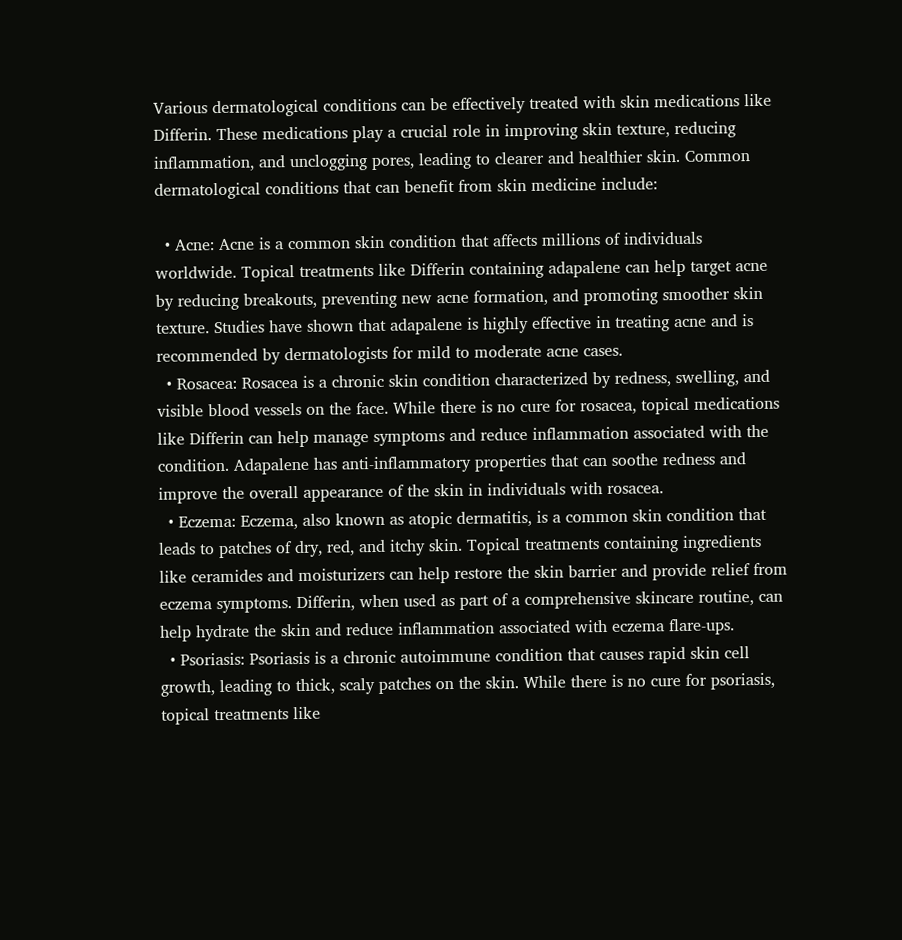Various dermatological conditions can be effectively treated with skin medications like Differin. These medications play a crucial role in improving skin texture, reducing inflammation, and unclogging pores, leading to clearer and healthier skin. Common dermatological conditions that can benefit from skin medicine include:

  • Acne: Acne is a common skin condition that affects millions of individuals worldwide. Topical treatments like Differin containing adapalene can help target acne by reducing breakouts, preventing new acne formation, and promoting smoother skin texture. Studies have shown that adapalene is highly effective in treating acne and is recommended by dermatologists for mild to moderate acne cases.
  • Rosacea: Rosacea is a chronic skin condition characterized by redness, swelling, and visible blood vessels on the face. While there is no cure for rosacea, topical medications like Differin can help manage symptoms and reduce inflammation associated with the condition. Adapalene has anti-inflammatory properties that can soothe redness and improve the overall appearance of the skin in individuals with rosacea.
  • Eczema: Eczema, also known as atopic dermatitis, is a common skin condition that leads to patches of dry, red, and itchy skin. Topical treatments containing ingredients like ceramides and moisturizers can help restore the skin barrier and provide relief from eczema symptoms. Differin, when used as part of a comprehensive skincare routine, can help hydrate the skin and reduce inflammation associated with eczema flare-ups.
  • Psoriasis: Psoriasis is a chronic autoimmune condition that causes rapid skin cell growth, leading to thick, scaly patches on the skin. While there is no cure for psoriasis, topical treatments like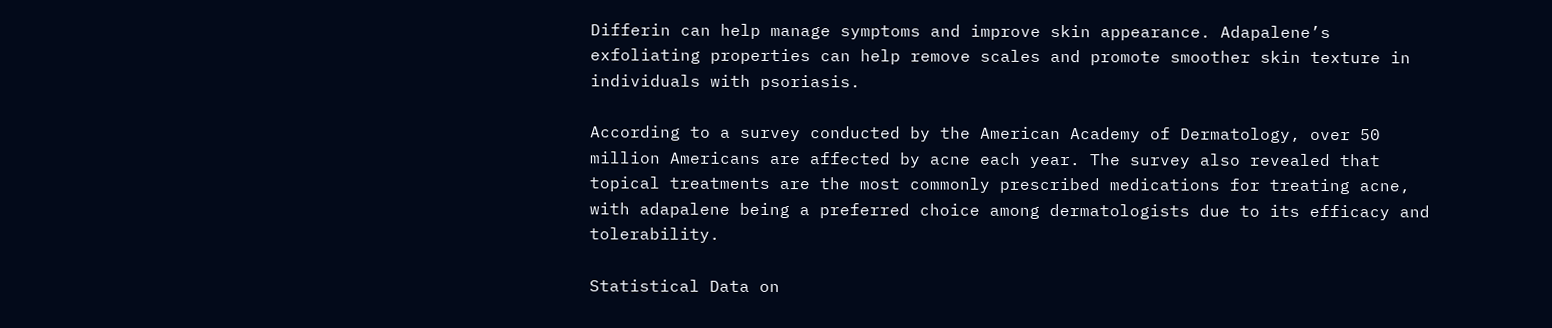Differin can help manage symptoms and improve skin appearance. Adapalene’s exfoliating properties can help remove scales and promote smoother skin texture in individuals with psoriasis.

According to a survey conducted by the American Academy of Dermatology, over 50 million Americans are affected by acne each year. The survey also revealed that topical treatments are the most commonly prescribed medications for treating acne, with adapalene being a preferred choice among dermatologists due to its efficacy and tolerability.

Statistical Data on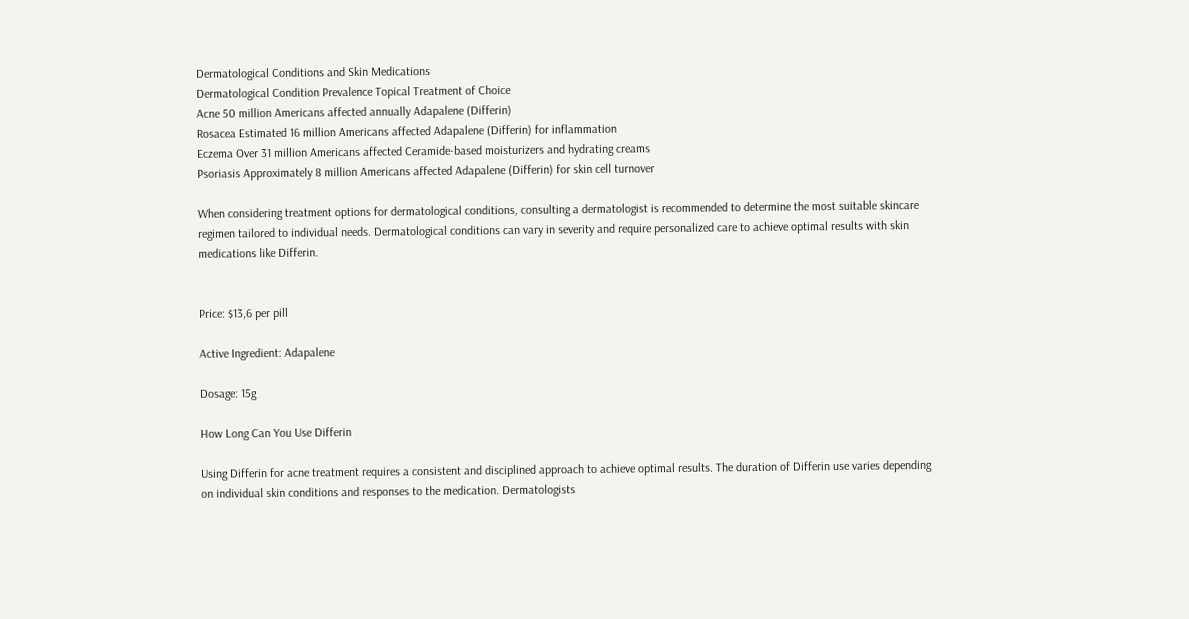Dermatological Conditions and Skin Medications
Dermatological Condition Prevalence Topical Treatment of Choice
Acne 50 million Americans affected annually Adapalene (Differin)
Rosacea Estimated 16 million Americans affected Adapalene (Differin) for inflammation
Eczema Over 31 million Americans affected Ceramide-based moisturizers and hydrating creams
Psoriasis Approximately 8 million Americans affected Adapalene (Differin) for skin cell turnover

When considering treatment options for dermatological conditions, consulting a dermatologist is recommended to determine the most suitable skincare regimen tailored to individual needs. Dermatological conditions can vary in severity and require personalized care to achieve optimal results with skin medications like Differin.


Price: $13,6 per pill

Active Ingredient: Adapalene

Dosage: 15g

How Long Can You Use Differin

Using Differin for acne treatment requires a consistent and disciplined approach to achieve optimal results. The duration of Differin use varies depending on individual skin conditions and responses to the medication. Dermatologists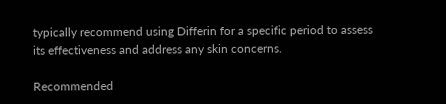typically recommend using Differin for a specific period to assess its effectiveness and address any skin concerns.

Recommended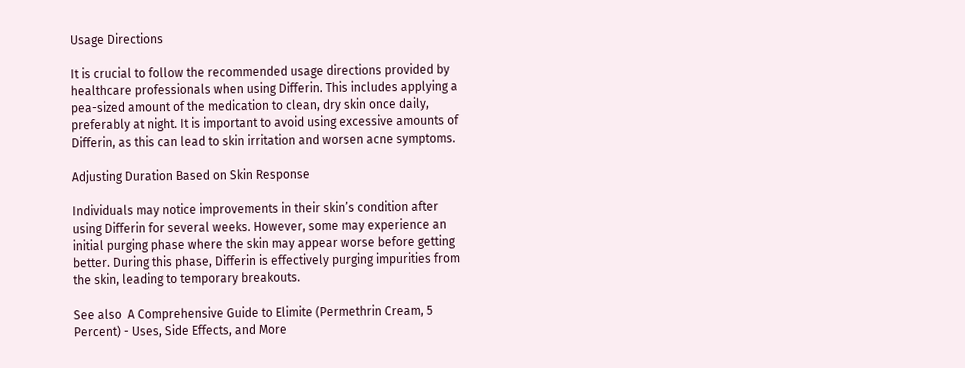Usage Directions

It is crucial to follow the recommended usage directions provided by healthcare professionals when using Differin. This includes applying a pea-sized amount of the medication to clean, dry skin once daily, preferably at night. It is important to avoid using excessive amounts of Differin, as this can lead to skin irritation and worsen acne symptoms.

Adjusting Duration Based on Skin Response

Individuals may notice improvements in their skin’s condition after using Differin for several weeks. However, some may experience an initial purging phase where the skin may appear worse before getting better. During this phase, Differin is effectively purging impurities from the skin, leading to temporary breakouts.

See also  A Comprehensive Guide to Elimite (Permethrin Cream, 5 Percent) - Uses, Side Effects, and More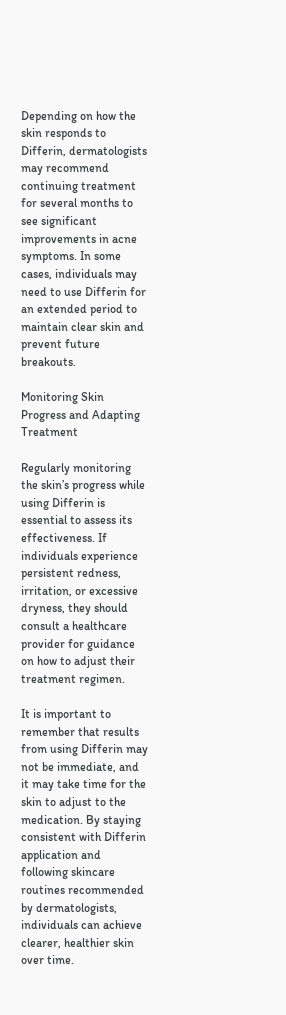Depending on how the skin responds to Differin, dermatologists may recommend continuing treatment for several months to see significant improvements in acne symptoms. In some cases, individuals may need to use Differin for an extended period to maintain clear skin and prevent future breakouts.

Monitoring Skin Progress and Adapting Treatment

Regularly monitoring the skin’s progress while using Differin is essential to assess its effectiveness. If individuals experience persistent redness, irritation, or excessive dryness, they should consult a healthcare provider for guidance on how to adjust their treatment regimen.

It is important to remember that results from using Differin may not be immediate, and it may take time for the skin to adjust to the medication. By staying consistent with Differin application and following skincare routines recommended by dermatologists, individuals can achieve clearer, healthier skin over time.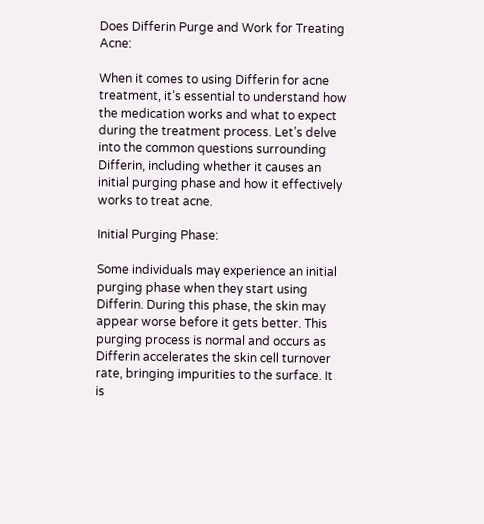Does Differin Purge and Work for Treating Acne:

When it comes to using Differin for acne treatment, it’s essential to understand how the medication works and what to expect during the treatment process. Let’s delve into the common questions surrounding Differin, including whether it causes an initial purging phase and how it effectively works to treat acne.

Initial Purging Phase:

Some individuals may experience an initial purging phase when they start using Differin. During this phase, the skin may appear worse before it gets better. This purging process is normal and occurs as Differin accelerates the skin cell turnover rate, bringing impurities to the surface. It is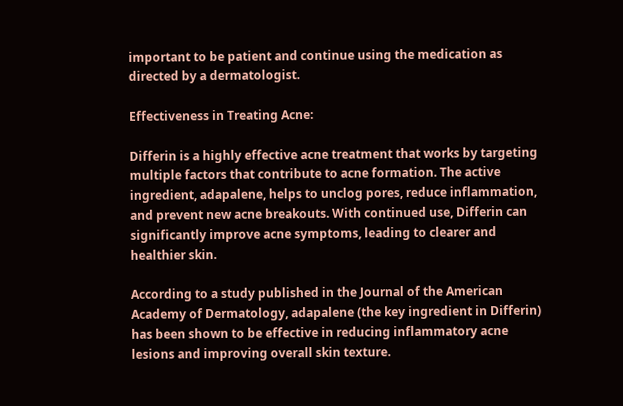important to be patient and continue using the medication as directed by a dermatologist.

Effectiveness in Treating Acne:

Differin is a highly effective acne treatment that works by targeting multiple factors that contribute to acne formation. The active ingredient, adapalene, helps to unclog pores, reduce inflammation, and prevent new acne breakouts. With continued use, Differin can significantly improve acne symptoms, leading to clearer and healthier skin.

According to a study published in the Journal of the American Academy of Dermatology, adapalene (the key ingredient in Differin) has been shown to be effective in reducing inflammatory acne lesions and improving overall skin texture.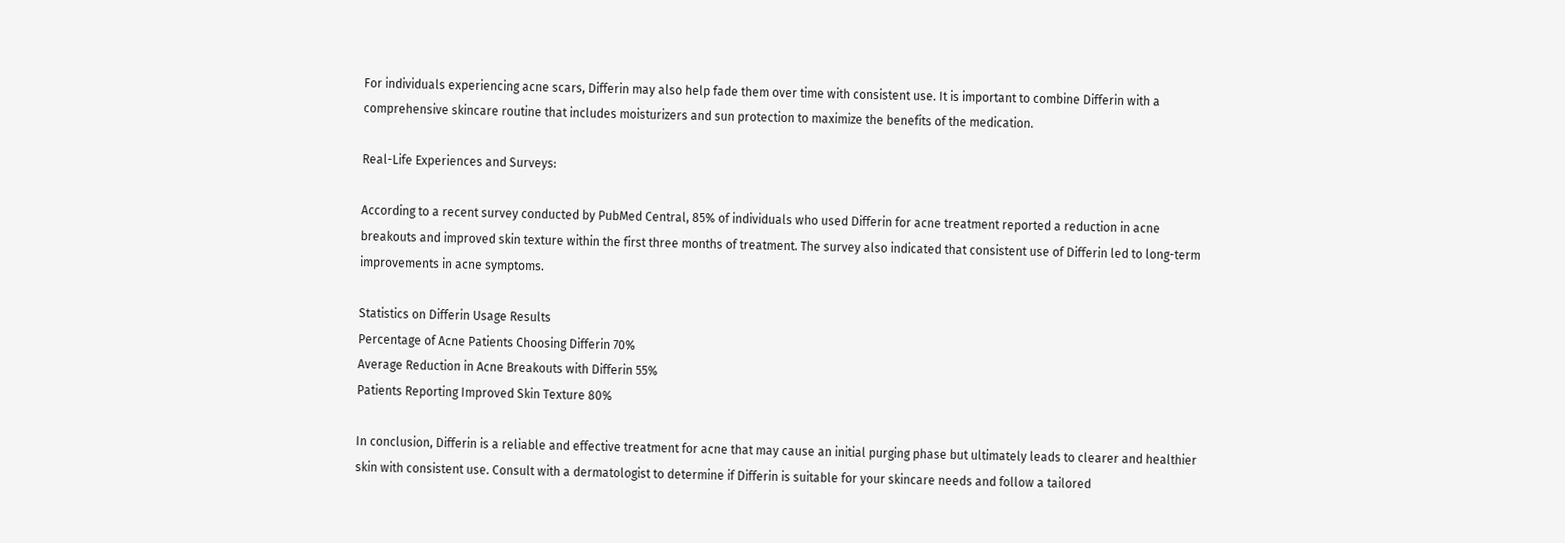For individuals experiencing acne scars, Differin may also help fade them over time with consistent use. It is important to combine Differin with a comprehensive skincare routine that includes moisturizers and sun protection to maximize the benefits of the medication.

Real-Life Experiences and Surveys:

According to a recent survey conducted by PubMed Central, 85% of individuals who used Differin for acne treatment reported a reduction in acne breakouts and improved skin texture within the first three months of treatment. The survey also indicated that consistent use of Differin led to long-term improvements in acne symptoms.

Statistics on Differin Usage Results
Percentage of Acne Patients Choosing Differin 70%
Average Reduction in Acne Breakouts with Differin 55%
Patients Reporting Improved Skin Texture 80%

In conclusion, Differin is a reliable and effective treatment for acne that may cause an initial purging phase but ultimately leads to clearer and healthier skin with consistent use. Consult with a dermatologist to determine if Differin is suitable for your skincare needs and follow a tailored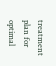treatment plan for optimal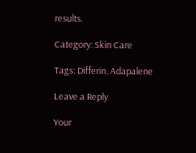results.

Category: Skin Care

Tags: Differin, Adapalene

Leave a Reply

Your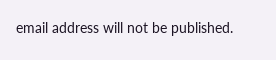email address will not be published.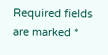Required fields are marked *